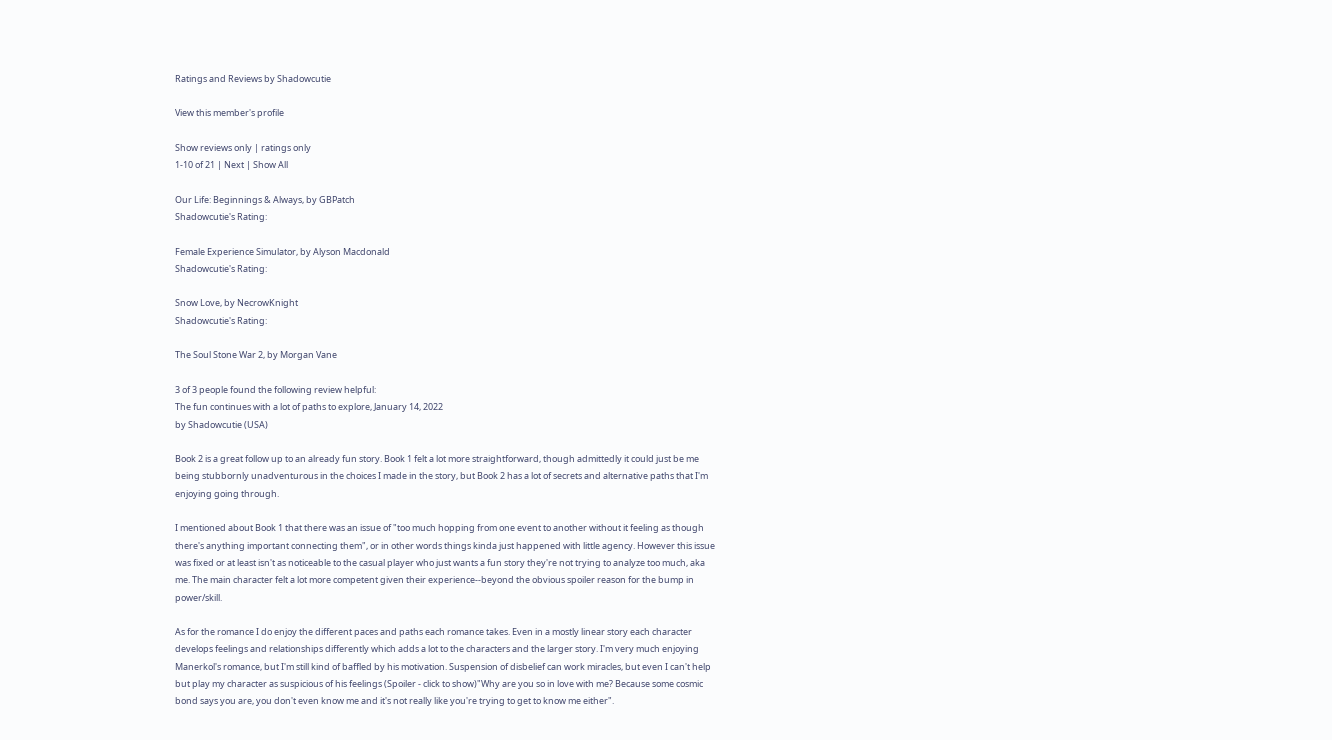Ratings and Reviews by Shadowcutie

View this member's profile

Show reviews only | ratings only
1-10 of 21 | Next | Show All

Our Life: Beginnings & Always, by GBPatch
Shadowcutie's Rating:

Female Experience Simulator, by Alyson Macdonald
Shadowcutie's Rating:

Snow Love, by NecrowKnight
Shadowcutie's Rating:

The Soul Stone War 2, by Morgan Vane

3 of 3 people found the following review helpful:
The fun continues with a lot of paths to explore, January 14, 2022
by Shadowcutie (USA)

Book 2 is a great follow up to an already fun story. Book 1 felt a lot more straightforward, though admittedly it could just be me being stubbornly unadventurous in the choices I made in the story, but Book 2 has a lot of secrets and alternative paths that I'm enjoying going through.

I mentioned about Book 1 that there was an issue of "too much hopping from one event to another without it feeling as though there's anything important connecting them", or in other words things kinda just happened with little agency. However this issue was fixed or at least isn't as noticeable to the casual player who just wants a fun story they're not trying to analyze too much, aka me. The main character felt a lot more competent given their experience--beyond the obvious spoiler reason for the bump in power/skill.

As for the romance I do enjoy the different paces and paths each romance takes. Even in a mostly linear story each character develops feelings and relationships differently which adds a lot to the characters and the larger story. I'm very much enjoying Manerkol's romance, but I'm still kind of baffled by his motivation. Suspension of disbelief can work miracles, but even I can't help but play my character as suspicious of his feelings (Spoiler - click to show)"Why are you so in love with me? Because some cosmic bond says you are, you don't even know me and it's not really like you're trying to get to know me either".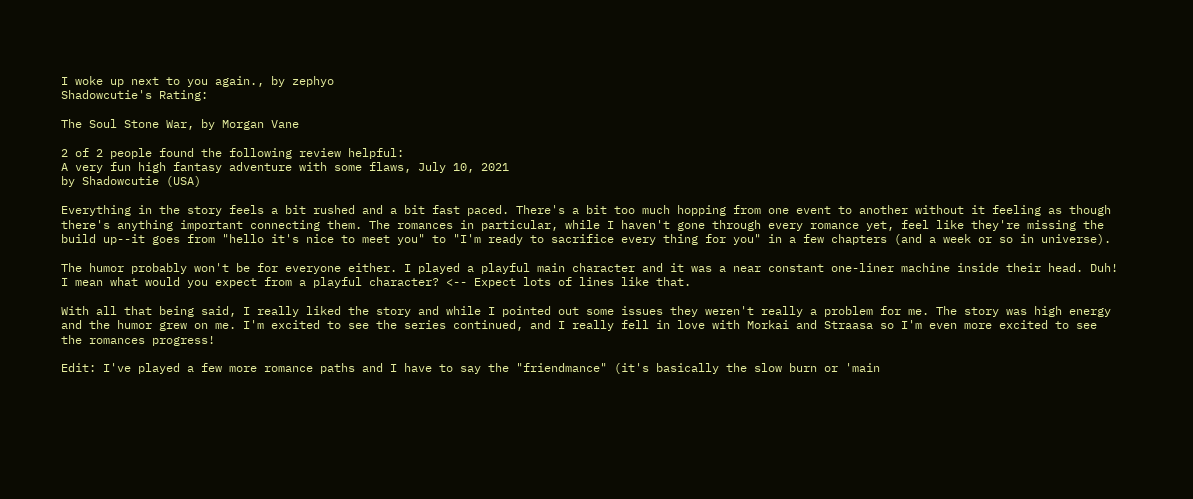I woke up next to you again., by zephyo
Shadowcutie's Rating:

The Soul Stone War, by Morgan Vane

2 of 2 people found the following review helpful:
A very fun high fantasy adventure with some flaws, July 10, 2021
by Shadowcutie (USA)

Everything in the story feels a bit rushed and a bit fast paced. There's a bit too much hopping from one event to another without it feeling as though there's anything important connecting them. The romances in particular, while I haven't gone through every romance yet, feel like they're missing the build up--it goes from "hello it's nice to meet you" to "I'm ready to sacrifice every thing for you" in a few chapters (and a week or so in universe).

The humor probably won't be for everyone either. I played a playful main character and it was a near constant one-liner machine inside their head. Duh! I mean what would you expect from a playful character? <-- Expect lots of lines like that.

With all that being said, I really liked the story and while I pointed out some issues they weren't really a problem for me. The story was high energy and the humor grew on me. I'm excited to see the series continued, and I really fell in love with Morkai and Straasa so I'm even more excited to see the romances progress!

Edit: I've played a few more romance paths and I have to say the "friendmance" (it's basically the slow burn or 'main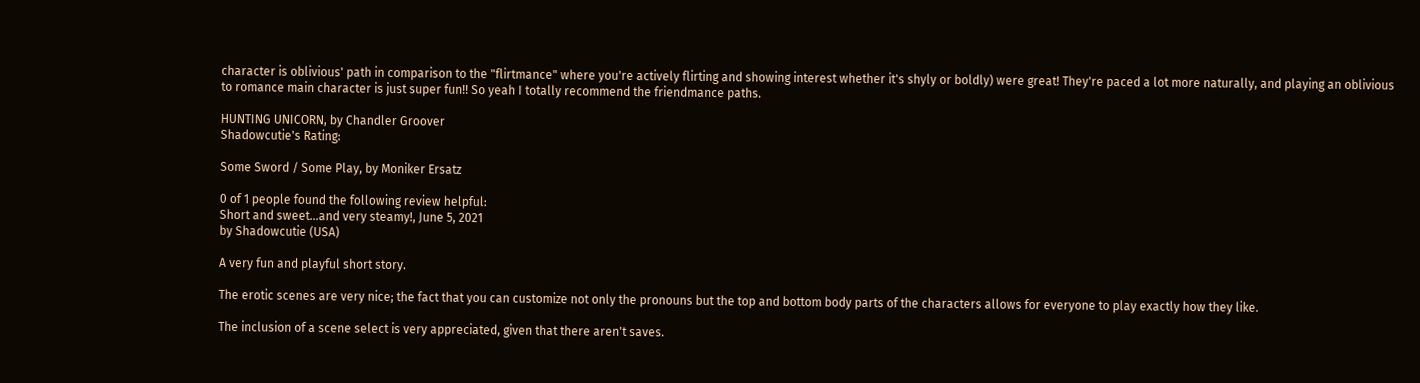character is oblivious' path in comparison to the "flirtmance" where you're actively flirting and showing interest whether it's shyly or boldly) were great! They're paced a lot more naturally, and playing an oblivious to romance main character is just super fun!! So yeah I totally recommend the friendmance paths.

HUNTING UNICORN, by Chandler Groover
Shadowcutie's Rating:

Some Sword / Some Play, by Moniker Ersatz

0 of 1 people found the following review helpful:
Short and sweet...and very steamy!, June 5, 2021
by Shadowcutie (USA)

A very fun and playful short story.

The erotic scenes are very nice; the fact that you can customize not only the pronouns but the top and bottom body parts of the characters allows for everyone to play exactly how they like.

The inclusion of a scene select is very appreciated, given that there aren't saves.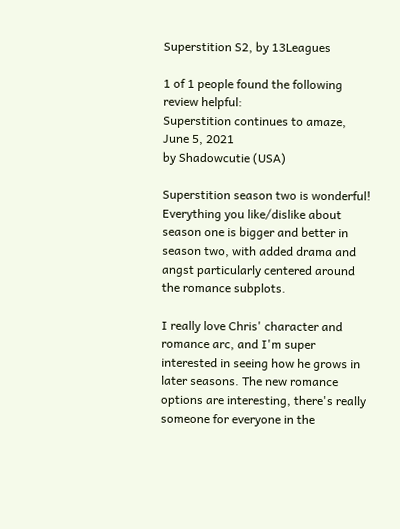Superstition S2, by 13Leagues

1 of 1 people found the following review helpful:
Superstition continues to amaze, June 5, 2021
by Shadowcutie (USA)

Superstition season two is wonderful! Everything you like/dislike about season one is bigger and better in season two, with added drama and angst particularly centered around the romance subplots.

I really love Chris' character and romance arc, and I'm super interested in seeing how he grows in later seasons. The new romance options are interesting, there's really someone for everyone in the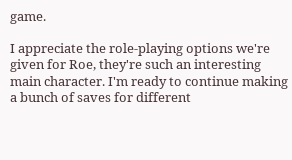game.

I appreciate the role-playing options we're given for Roe, they're such an interesting main character. I'm ready to continue making a bunch of saves for different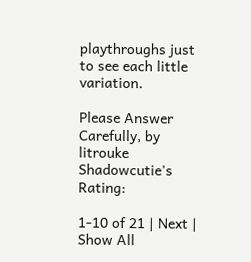playthroughs just to see each little variation.

Please Answer Carefully, by litrouke
Shadowcutie's Rating:

1-10 of 21 | Next | Show All